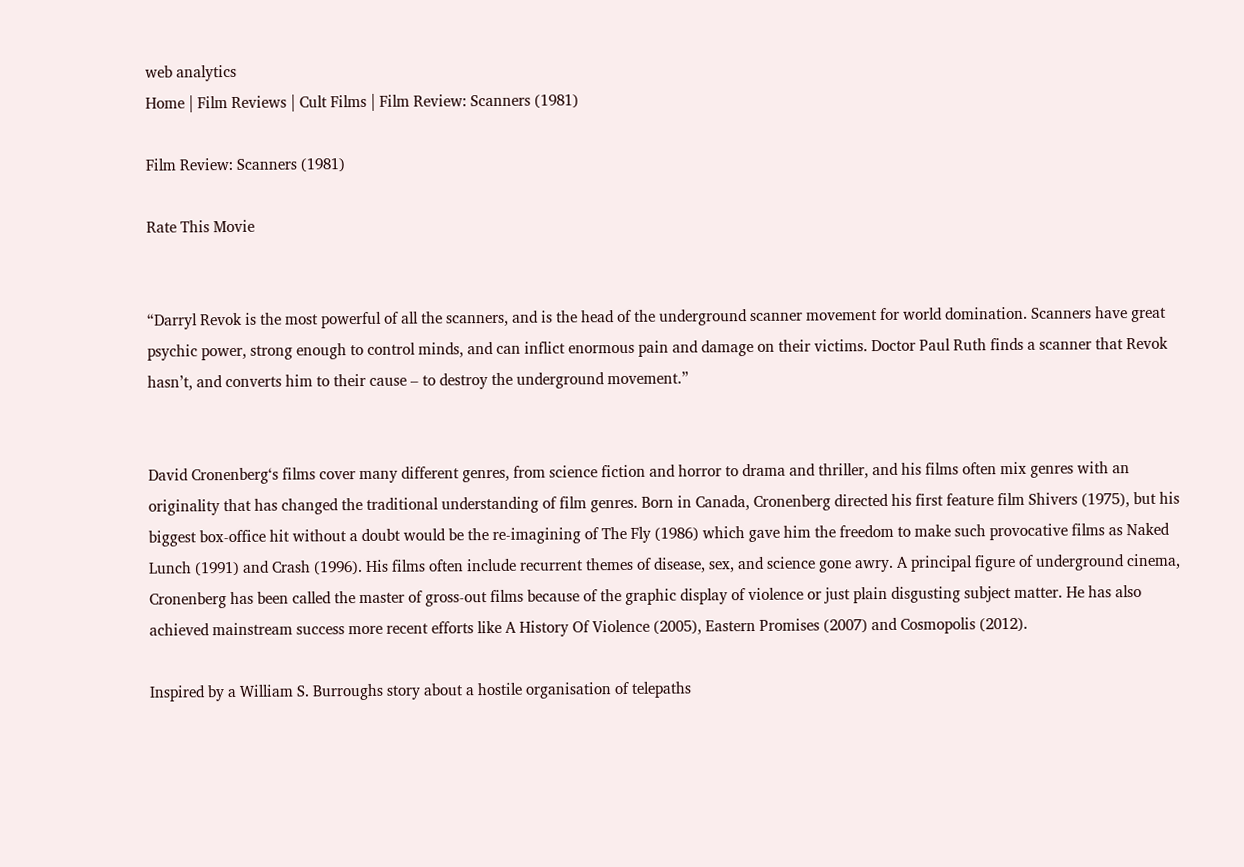web analytics
Home | Film Reviews | Cult Films | Film Review: Scanners (1981)

Film Review: Scanners (1981)

Rate This Movie


“Darryl Revok is the most powerful of all the scanners, and is the head of the underground scanner movement for world domination. Scanners have great psychic power, strong enough to control minds, and can inflict enormous pain and damage on their victims. Doctor Paul Ruth finds a scanner that Revok hasn’t, and converts him to their cause – to destroy the underground movement.”


David Cronenberg‘s films cover many different genres, from science fiction and horror to drama and thriller, and his films often mix genres with an originality that has changed the traditional understanding of film genres. Born in Canada, Cronenberg directed his first feature film Shivers (1975), but his biggest box-office hit without a doubt would be the re-imagining of The Fly (1986) which gave him the freedom to make such provocative films as Naked Lunch (1991) and Crash (1996). His films often include recurrent themes of disease, sex, and science gone awry. A principal figure of underground cinema, Cronenberg has been called the master of gross-out films because of the graphic display of violence or just plain disgusting subject matter. He has also achieved mainstream success more recent efforts like A History Of Violence (2005), Eastern Promises (2007) and Cosmopolis (2012).

Inspired by a William S. Burroughs story about a hostile organisation of telepaths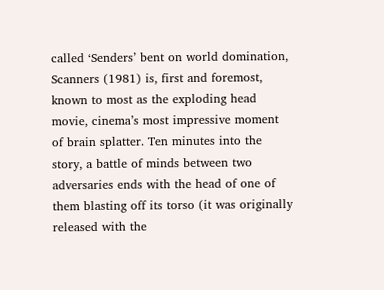called ‘Senders’ bent on world domination, Scanners (1981) is, first and foremost, known to most as the exploding head movie, cinema’s most impressive moment of brain splatter. Ten minutes into the story, a battle of minds between two adversaries ends with the head of one of them blasting off its torso (it was originally released with the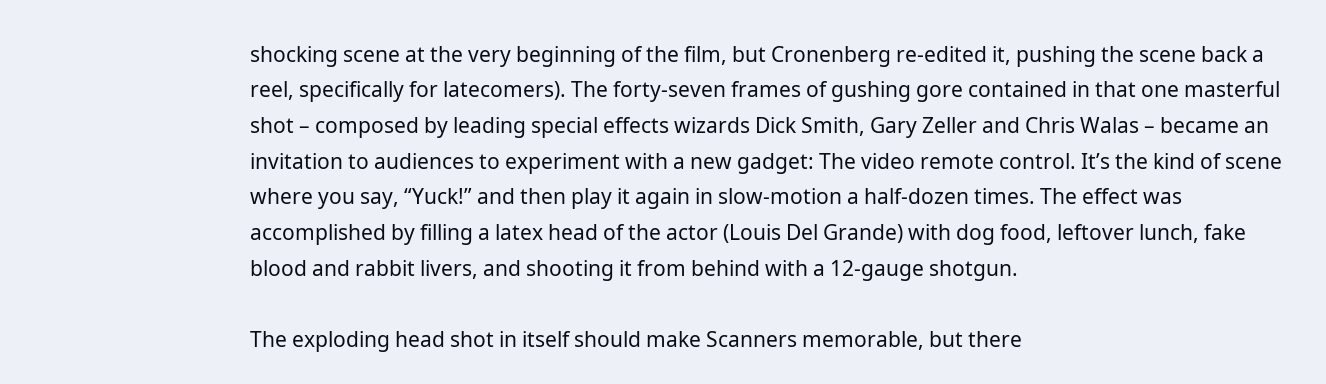shocking scene at the very beginning of the film, but Cronenberg re-edited it, pushing the scene back a reel, specifically for latecomers). The forty-seven frames of gushing gore contained in that one masterful shot – composed by leading special effects wizards Dick Smith, Gary Zeller and Chris Walas – became an invitation to audiences to experiment with a new gadget: The video remote control. It’s the kind of scene where you say, “Yuck!” and then play it again in slow-motion a half-dozen times. The effect was accomplished by filling a latex head of the actor (Louis Del Grande) with dog food, leftover lunch, fake blood and rabbit livers, and shooting it from behind with a 12-gauge shotgun.

The exploding head shot in itself should make Scanners memorable, but there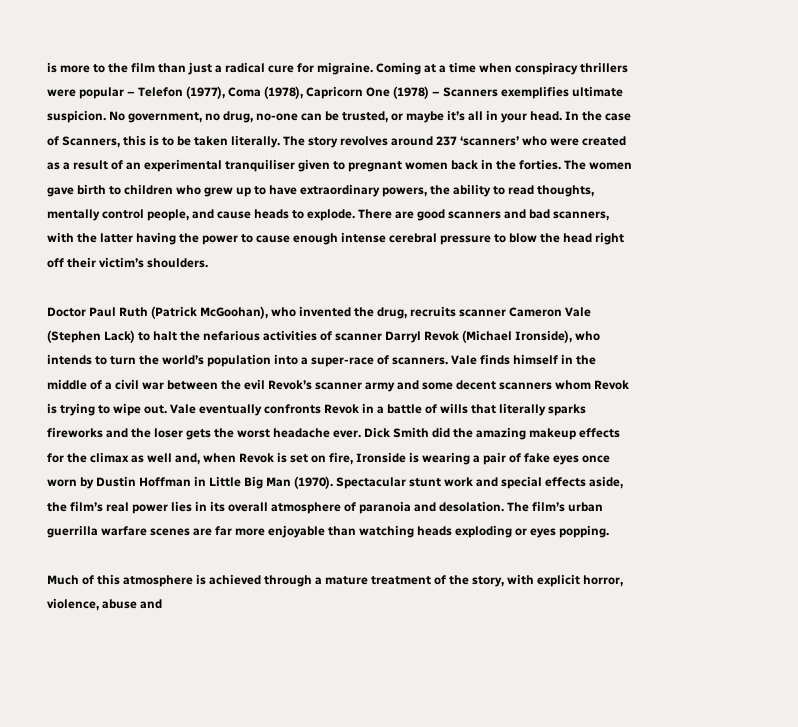is more to the film than just a radical cure for migraine. Coming at a time when conspiracy thrillers were popular – Telefon (1977), Coma (1978), Capricorn One (1978) – Scanners exemplifies ultimate suspicion. No government, no drug, no-one can be trusted, or maybe it’s all in your head. In the case of Scanners, this is to be taken literally. The story revolves around 237 ‘scanners’ who were created as a result of an experimental tranquiliser given to pregnant women back in the forties. The women gave birth to children who grew up to have extraordinary powers, the ability to read thoughts, mentally control people, and cause heads to explode. There are good scanners and bad scanners, with the latter having the power to cause enough intense cerebral pressure to blow the head right off their victim’s shoulders.

Doctor Paul Ruth (Patrick McGoohan), who invented the drug, recruits scanner Cameron Vale (Stephen Lack) to halt the nefarious activities of scanner Darryl Revok (Michael Ironside), who intends to turn the world’s population into a super-race of scanners. Vale finds himself in the middle of a civil war between the evil Revok’s scanner army and some decent scanners whom Revok is trying to wipe out. Vale eventually confronts Revok in a battle of wills that literally sparks fireworks and the loser gets the worst headache ever. Dick Smith did the amazing makeup effects for the climax as well and, when Revok is set on fire, Ironside is wearing a pair of fake eyes once worn by Dustin Hoffman in Little Big Man (1970). Spectacular stunt work and special effects aside, the film’s real power lies in its overall atmosphere of paranoia and desolation. The film’s urban guerrilla warfare scenes are far more enjoyable than watching heads exploding or eyes popping.

Much of this atmosphere is achieved through a mature treatment of the story, with explicit horror, violence, abuse and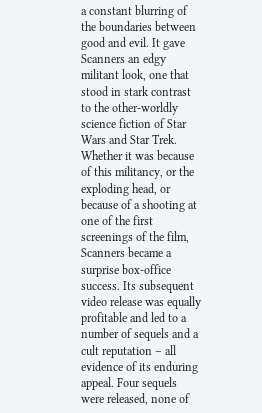a constant blurring of the boundaries between good and evil. It gave Scanners an edgy militant look, one that stood in stark contrast to the other-worldly science fiction of Star Wars and Star Trek. Whether it was because of this militancy, or the exploding head, or because of a shooting at one of the first screenings of the film, Scanners became a surprise box-office success. Its subsequent video release was equally profitable and led to a number of sequels and a cult reputation – all evidence of its enduring appeal. Four sequels were released, none of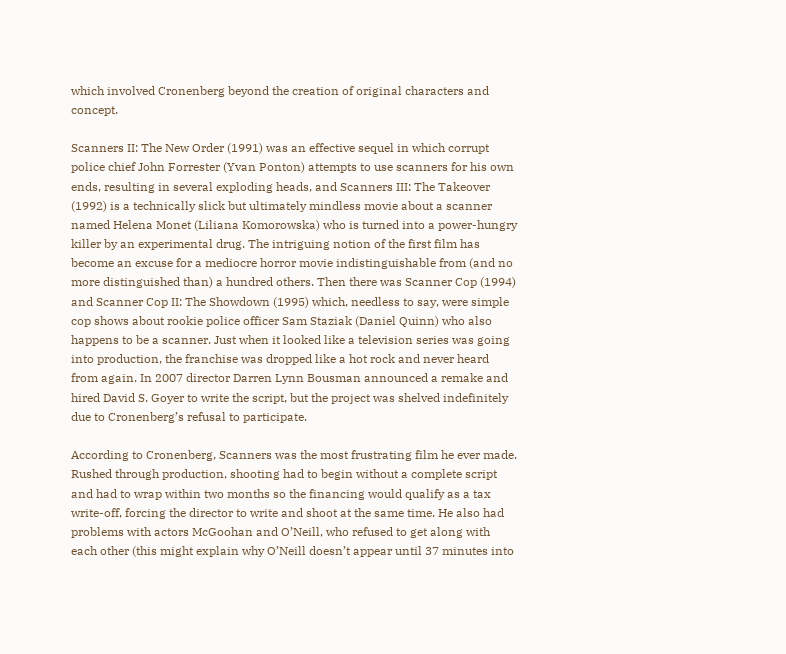which involved Cronenberg beyond the creation of original characters and concept.

Scanners II: The New Order (1991) was an effective sequel in which corrupt police chief John Forrester (Yvan Ponton) attempts to use scanners for his own ends, resulting in several exploding heads, and Scanners III: The Takeover (1992) is a technically slick but ultimately mindless movie about a scanner named Helena Monet (Liliana Komorowska) who is turned into a power-hungry killer by an experimental drug. The intriguing notion of the first film has become an excuse for a mediocre horror movie indistinguishable from (and no more distinguished than) a hundred others. Then there was Scanner Cop (1994) and Scanner Cop II: The Showdown (1995) which, needless to say, were simple cop shows about rookie police officer Sam Staziak (Daniel Quinn) who also happens to be a scanner. Just when it looked like a television series was going into production, the franchise was dropped like a hot rock and never heard from again. In 2007 director Darren Lynn Bousman announced a remake and hired David S. Goyer to write the script, but the project was shelved indefinitely due to Cronenberg’s refusal to participate.

According to Cronenberg, Scanners was the most frustrating film he ever made. Rushed through production, shooting had to begin without a complete script and had to wrap within two months so the financing would qualify as a tax write-off, forcing the director to write and shoot at the same time. He also had problems with actors McGoohan and O’Neill, who refused to get along with each other (this might explain why O’Neill doesn’t appear until 37 minutes into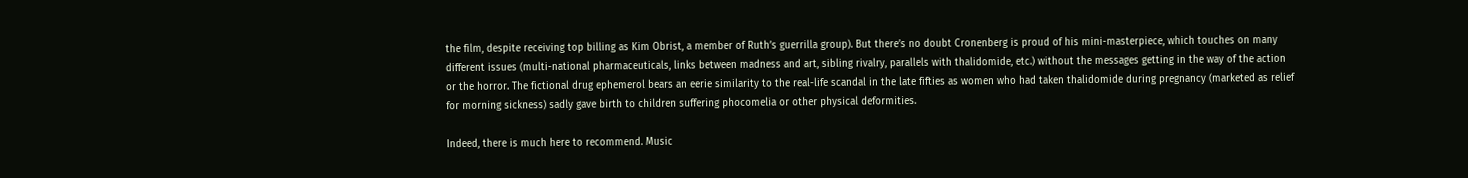the film, despite receiving top billing as Kim Obrist, a member of Ruth’s guerrilla group). But there’s no doubt Cronenberg is proud of his mini-masterpiece, which touches on many different issues (multi-national pharmaceuticals, links between madness and art, sibling rivalry, parallels with thalidomide, etc.) without the messages getting in the way of the action or the horror. The fictional drug ephemerol bears an eerie similarity to the real-life scandal in the late fifties as women who had taken thalidomide during pregnancy (marketed as relief for morning sickness) sadly gave birth to children suffering phocomelia or other physical deformities.

Indeed, there is much here to recommend. Music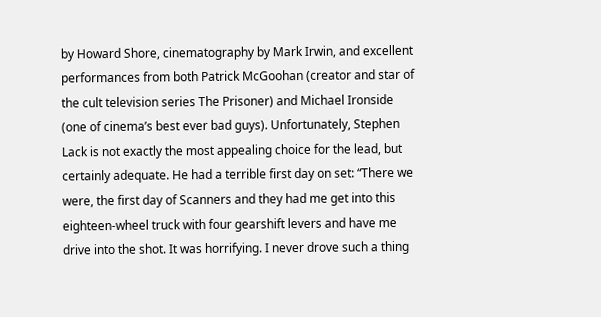by Howard Shore, cinematography by Mark Irwin, and excellent performances from both Patrick McGoohan (creator and star of the cult television series The Prisoner) and Michael Ironside (one of cinema’s best ever bad guys). Unfortunately, Stephen Lack is not exactly the most appealing choice for the lead, but certainly adequate. He had a terrible first day on set: “There we were, the first day of Scanners and they had me get into this eighteen-wheel truck with four gearshift levers and have me drive into the shot. It was horrifying. I never drove such a thing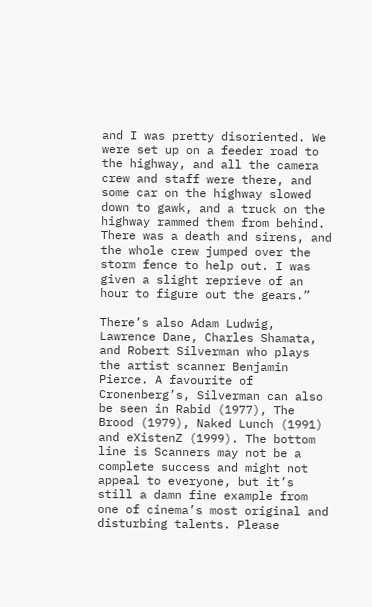and I was pretty disoriented. We were set up on a feeder road to the highway, and all the camera crew and staff were there, and some car on the highway slowed down to gawk, and a truck on the highway rammed them from behind. There was a death and sirens, and the whole crew jumped over the storm fence to help out. I was given a slight reprieve of an hour to figure out the gears.”

There’s also Adam Ludwig, Lawrence Dane, Charles Shamata, and Robert Silverman who plays the artist scanner Benjamin Pierce. A favourite of Cronenberg’s, Silverman can also be seen in Rabid (1977), The Brood (1979), Naked Lunch (1991) and eXistenZ (1999). The bottom line is Scanners may not be a complete success and might not appeal to everyone, but it’s still a damn fine example from one of cinema’s most original and disturbing talents. Please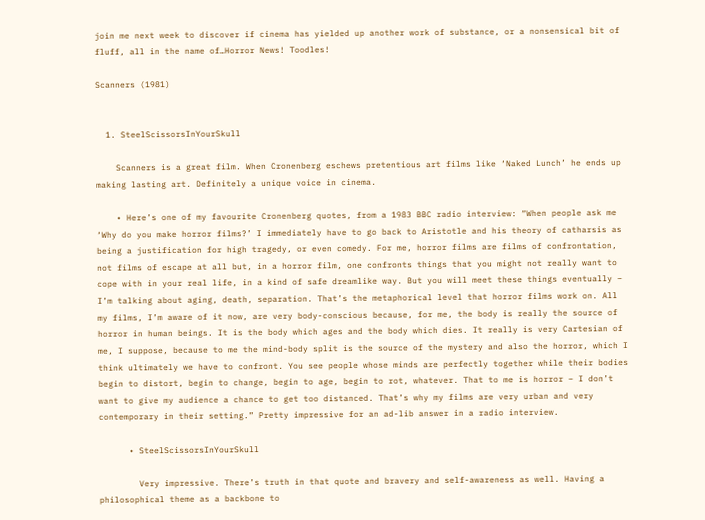join me next week to discover if cinema has yielded up another work of substance, or a nonsensical bit of fluff, all in the name of…Horror News! Toodles!

Scanners (1981)


  1. SteelScissorsInYourSkull

    Scanners is a great film. When Cronenberg eschews pretentious art films like ‘Naked Lunch’ he ends up making lasting art. Definitely a unique voice in cinema.

    • Here’s one of my favourite Cronenberg quotes, from a 1983 BBC radio interview: “When people ask me ‘Why do you make horror films?’ I immediately have to go back to Aristotle and his theory of catharsis as being a justification for high tragedy, or even comedy. For me, horror films are films of confrontation, not films of escape at all but, in a horror film, one confronts things that you might not really want to cope with in your real life, in a kind of safe dreamlike way. But you will meet these things eventually – I’m talking about aging, death, separation. That’s the metaphorical level that horror films work on. All my films, I’m aware of it now, are very body-conscious because, for me, the body is really the source of horror in human beings. It is the body which ages and the body which dies. It really is very Cartesian of me, I suppose, because to me the mind-body split is the source of the mystery and also the horror, which I think ultimately we have to confront. You see people whose minds are perfectly together while their bodies begin to distort, begin to change, begin to age, begin to rot, whatever. That to me is horror – I don’t want to give my audience a chance to get too distanced. That’s why my films are very urban and very contemporary in their setting.” Pretty impressive for an ad-lib answer in a radio interview.

      • SteelScissorsInYourSkull

        Very impressive. There’s truth in that quote and bravery and self-awareness as well. Having a philosophical theme as a backbone to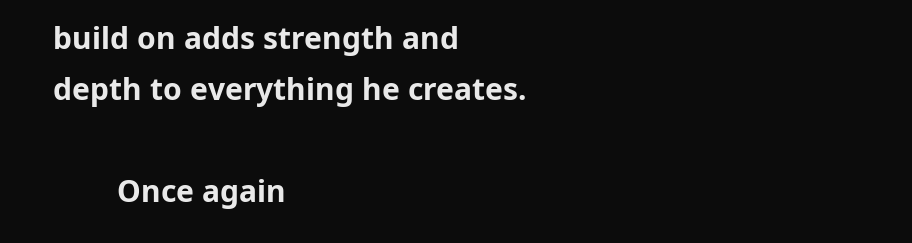build on adds strength and depth to everything he creates.

        Once again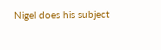Nigel does his subject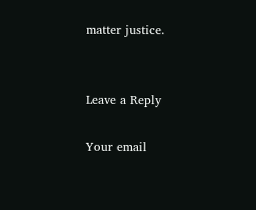matter justice.


Leave a Reply

Your email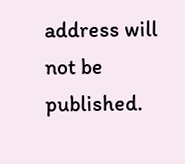address will not be published.